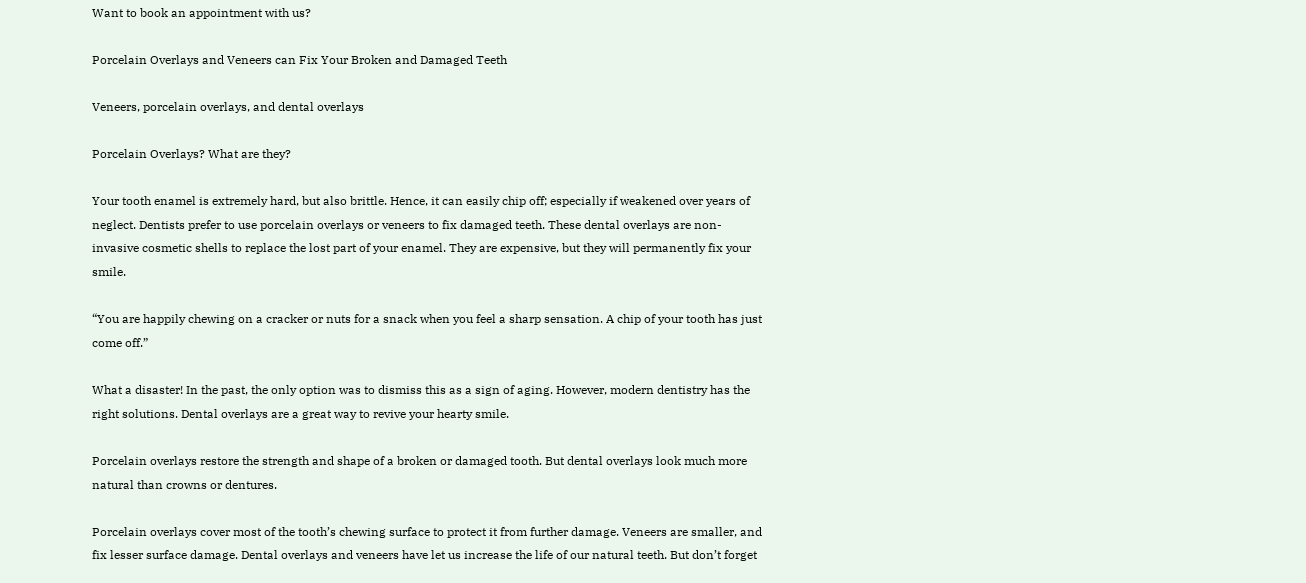Want to book an appointment with us?

Porcelain Overlays and Veneers can Fix Your Broken and Damaged Teeth

Veneers, porcelain overlays, and dental overlays

Porcelain Overlays? What are they?

Your tooth enamel is extremely hard, but also brittle. Hence, it can easily chip off; especially if weakened over years of neglect. Dentists prefer to use porcelain overlays or veneers to fix damaged teeth. These dental overlays are non-invasive cosmetic shells to replace the lost part of your enamel. They are expensive, but they will permanently fix your smile.

“You are happily chewing on a cracker or nuts for a snack when you feel a sharp sensation. A chip of your tooth has just come off.”

What a disaster! In the past, the only option was to dismiss this as a sign of aging. However, modern dentistry has the right solutions. Dental overlays are a great way to revive your hearty smile.

Porcelain overlays restore the strength and shape of a broken or damaged tooth. But dental overlays look much more natural than crowns or dentures.

Porcelain overlays cover most of the tooth’s chewing surface to protect it from further damage. Veneers are smaller, and fix lesser surface damage. Dental overlays and veneers have let us increase the life of our natural teeth. But don’t forget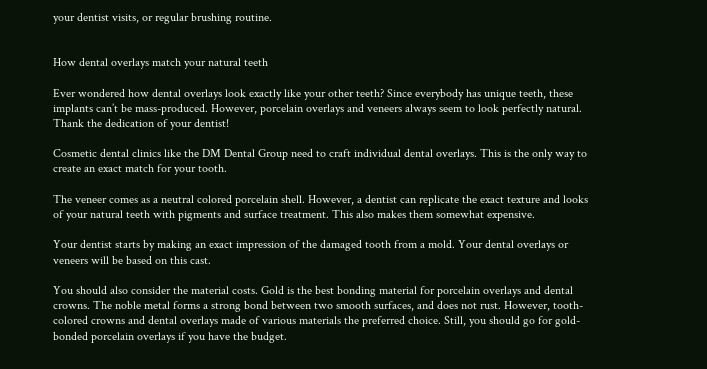your dentist visits, or regular brushing routine.


How dental overlays match your natural teeth

Ever wondered how dental overlays look exactly like your other teeth? Since everybody has unique teeth, these implants can’t be mass-produced. However, porcelain overlays and veneers always seem to look perfectly natural. Thank the dedication of your dentist!

Cosmetic dental clinics like the DM Dental Group need to craft individual dental overlays. This is the only way to create an exact match for your tooth.

The veneer comes as a neutral colored porcelain shell. However, a dentist can replicate the exact texture and looks of your natural teeth with pigments and surface treatment. This also makes them somewhat expensive.

Your dentist starts by making an exact impression of the damaged tooth from a mold. Your dental overlays or veneers will be based on this cast.

You should also consider the material costs. Gold is the best bonding material for porcelain overlays and dental crowns. The noble metal forms a strong bond between two smooth surfaces, and does not rust. However, tooth-colored crowns and dental overlays made of various materials the preferred choice. Still, you should go for gold-bonded porcelain overlays if you have the budget.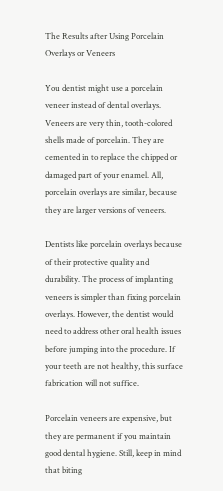The Results after Using Porcelain Overlays or Veneers

You dentist might use a porcelain veneer instead of dental overlays.  Veneers are very thin, tooth-colored shells made of porcelain. They are cemented in to replace the chipped or damaged part of your enamel. All, porcelain overlays are similar, because they are larger versions of veneers.

Dentists like porcelain overlays because of their protective quality and durability. The process of implanting veneers is simpler than fixing porcelain overlays. However, the dentist would need to address other oral health issues before jumping into the procedure. If your teeth are not healthy, this surface fabrication will not suffice.

Porcelain veneers are expensive, but they are permanent if you maintain good dental hygiene. Still, keep in mind that biting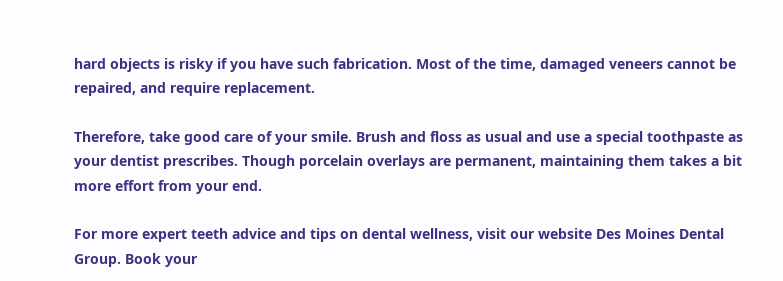hard objects is risky if you have such fabrication. Most of the time, damaged veneers cannot be repaired, and require replacement.

Therefore, take good care of your smile. Brush and floss as usual and use a special toothpaste as your dentist prescribes. Though porcelain overlays are permanent, maintaining them takes a bit more effort from your end.

For more expert teeth advice and tips on dental wellness, visit our website Des Moines Dental Group. Book your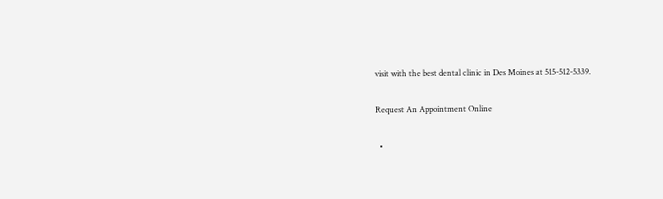visit with the best dental clinic in Des Moines at 515-512-5339.

Request An Appointment Online

  •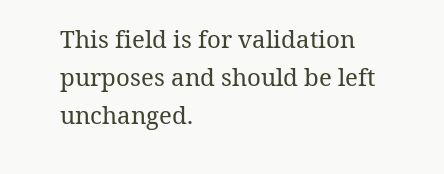This field is for validation purposes and should be left unchanged.